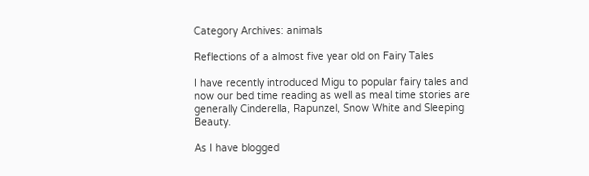Category Archives: animals

Reflections of a almost five year old on Fairy Tales

I have recently introduced Migu to popular fairy tales and now our bed time reading as well as meal time stories are generally Cinderella, Rapunzel, Snow White and Sleeping Beauty.

As I have blogged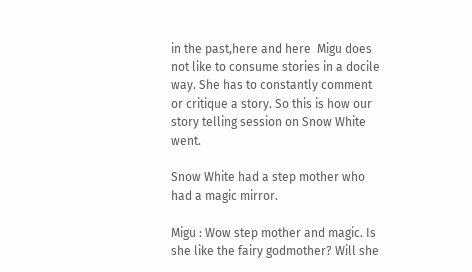in the past,here and here  Migu does not like to consume stories in a docile way. She has to constantly comment or critique a story. So this is how our story telling session on Snow White went.

Snow White had a step mother who had a magic mirror.

Migu : Wow step mother and magic. Is she like the fairy godmother? Will she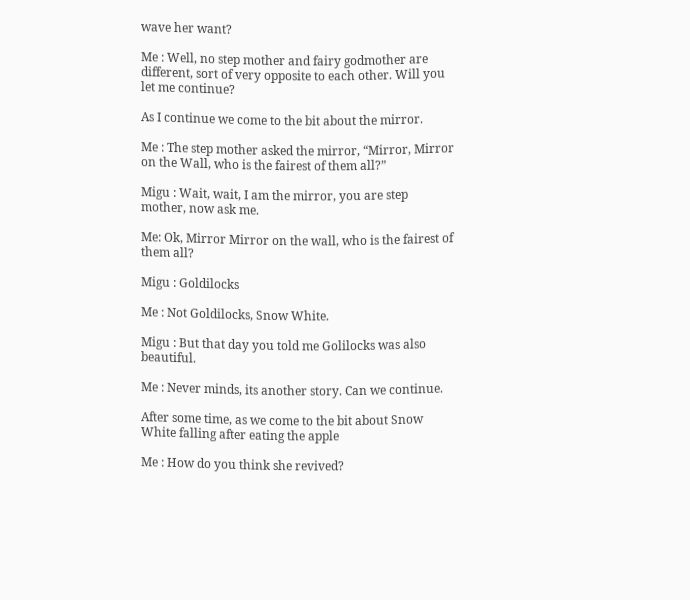wave her want?

Me : Well, no step mother and fairy godmother are different, sort of very opposite to each other. Will you let me continue?

As I continue we come to the bit about the mirror.

Me : The step mother asked the mirror, “Mirror, Mirror on the Wall, who is the fairest of them all?”

Migu : Wait, wait, I am the mirror, you are step mother, now ask me.

Me: Ok, Mirror Mirror on the wall, who is the fairest of them all?

Migu : Goldilocks

Me : Not Goldilocks, Snow White.

Migu : But that day you told me Golilocks was also beautiful.

Me : Never minds, its another story. Can we continue.

After some time, as we come to the bit about Snow White falling after eating the apple

Me : How do you think she revived?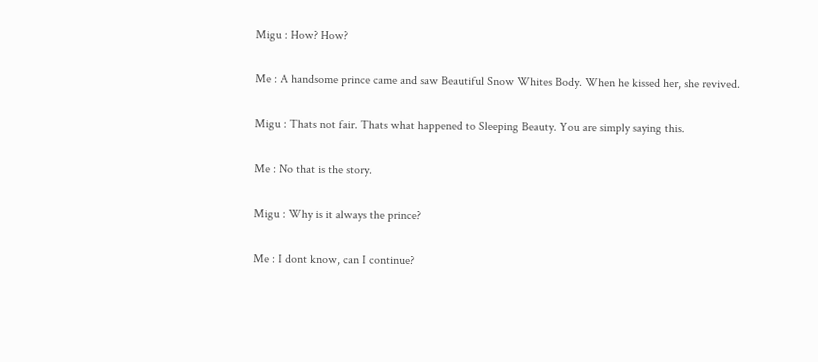Migu : How? How?

Me : A handsome prince came and saw Beautiful Snow Whites Body. When he kissed her, she revived.

Migu : Thats not fair. Thats what happened to Sleeping Beauty. You are simply saying this.

Me : No that is the story.

Migu : Why is it always the prince?

Me : I dont know, can I continue?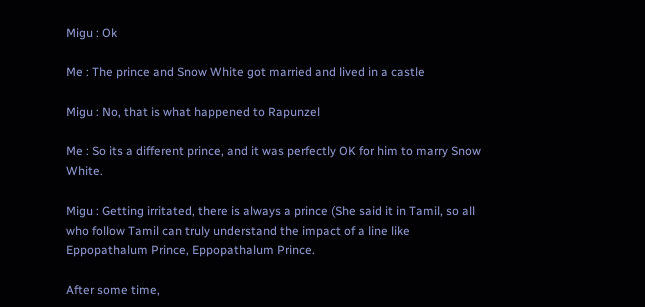Migu : Ok

Me : The prince and Snow White got married and lived in a castle

Migu : No, that is what happened to Rapunzel

Me : So its a different prince, and it was perfectly OK for him to marry Snow White.

Migu : Getting irritated, there is always a prince (She said it in Tamil, so all who follow Tamil can truly understand the impact of a line like Eppopathalum Prince, Eppopathalum Prince.

After some time,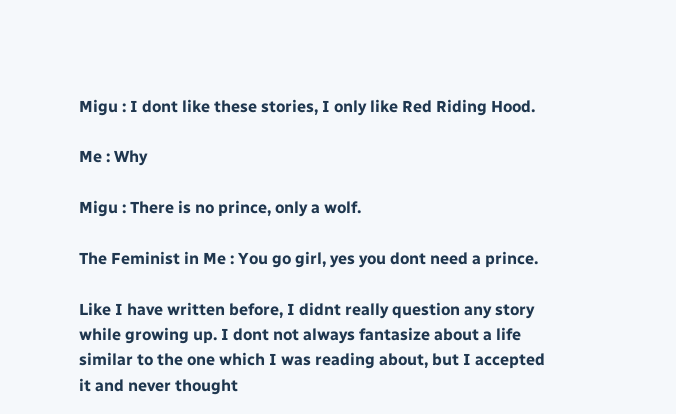Migu : I dont like these stories, I only like Red Riding Hood.

Me : Why

Migu : There is no prince, only a wolf.

The Feminist in Me : You go girl, yes you dont need a prince.

Like I have written before, I didnt really question any story while growing up. I dont not always fantasize about a life similar to the one which I was reading about, but I accepted it and never thought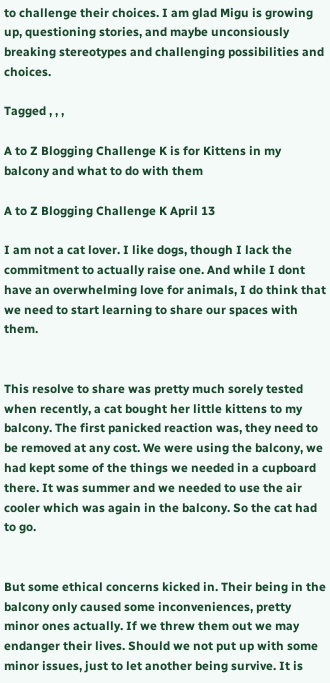to challenge their choices. I am glad Migu is growing up, questioning stories, and maybe unconsiously breaking stereotypes and challenging possibilities and choices.

Tagged , , ,

A to Z Blogging Challenge K is for Kittens in my balcony and what to do with them

A to Z Blogging Challenge K April 13

I am not a cat lover. I like dogs, though I lack the commitment to actually raise one. And while I dont have an overwhelming love for animals, I do think that we need to start learning to share our spaces with them.


This resolve to share was pretty much sorely tested when recently, a cat bought her little kittens to my balcony. The first panicked reaction was, they need to be removed at any cost. We were using the balcony, we had kept some of the things we needed in a cupboard there. It was summer and we needed to use the air cooler which was again in the balcony. So the cat had to go.


But some ethical concerns kicked in. Their being in the balcony only caused some inconveniences, pretty minor ones actually. If we threw them out we may endanger their lives. Should we not put up with some minor issues, just to let another being survive. It is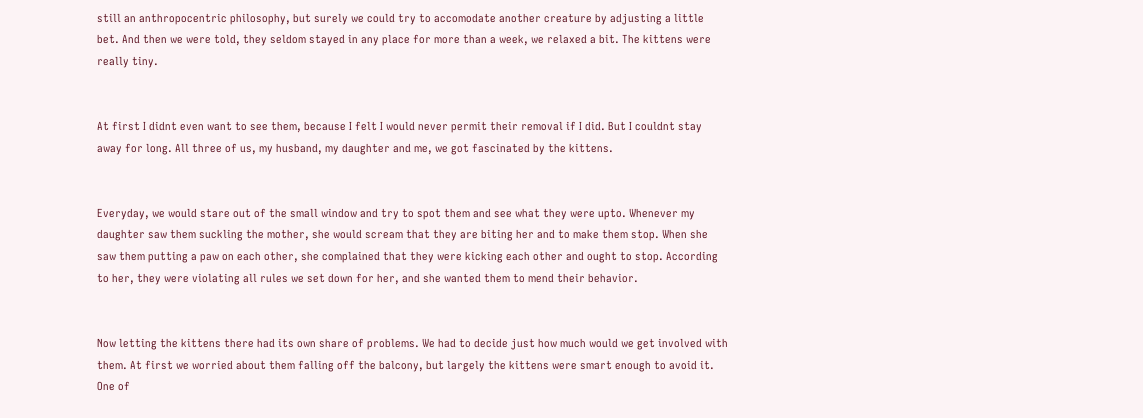still an anthropocentric philosophy, but surely we could try to accomodate another creature by adjusting a little bet. And then we were told, they seldom stayed in any place for more than a week, we relaxed a bit. The kittens were really tiny.


At first I didnt even want to see them, because I felt I would never permit their removal if I did. But I couldnt stay away for long. All three of us, my husband, my daughter and me, we got fascinated by the kittens.


Everyday, we would stare out of the small window and try to spot them and see what they were upto. Whenever my daughter saw them suckling the mother, she would scream that they are biting her and to make them stop. When she saw them putting a paw on each other, she complained that they were kicking each other and ought to stop. According to her, they were violating all rules we set down for her, and she wanted them to mend their behavior.


Now letting the kittens there had its own share of problems. We had to decide just how much would we get involved with them. At first we worried about them falling off the balcony, but largely the kittens were smart enough to avoid it. One of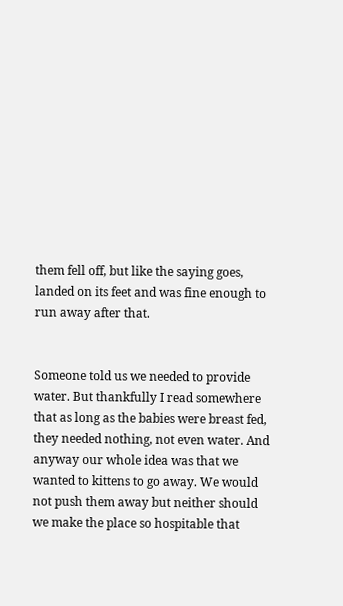them fell off, but like the saying goes, landed on its feet and was fine enough to run away after that.


Someone told us we needed to provide water. But thankfully I read somewhere that as long as the babies were breast fed, they needed nothing, not even water. And anyway our whole idea was that we wanted to kittens to go away. We would not push them away but neither should we make the place so hospitable that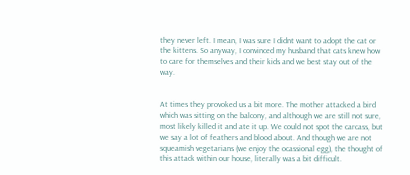they never left. I mean, I was sure I didnt want to adopt the cat or the kittens. So anyway, I convinced my husband that cats knew how to care for themselves and their kids and we best stay out of the way.


At times they provoked us a bit more. The mother attacked a bird which was sitting on the balcony, and although we are still not sure, most likely killed it and ate it up. We could not spot the carcass, but we say a lot of feathers and blood about. And though we are not squeamish vegetarians (we enjoy the ocassional egg), the thought of this attack within our house, literally was a bit difficult.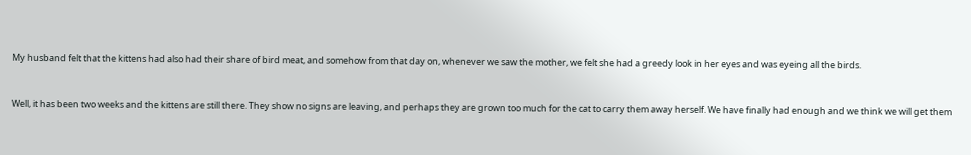My husband felt that the kittens had also had their share of bird meat, and somehow from that day on, whenever we saw the mother, we felt she had a greedy look in her eyes and was eyeing all the birds.


Well, it has been two weeks and the kittens are still there. They show no signs are leaving, and perhaps they are grown too much for the cat to carry them away herself. We have finally had enough and we think we will get them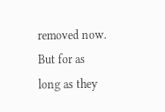removed now. But for as long as they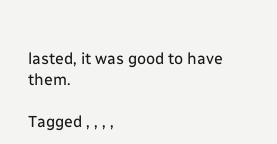lasted, it was good to have them.

Tagged , , , ,